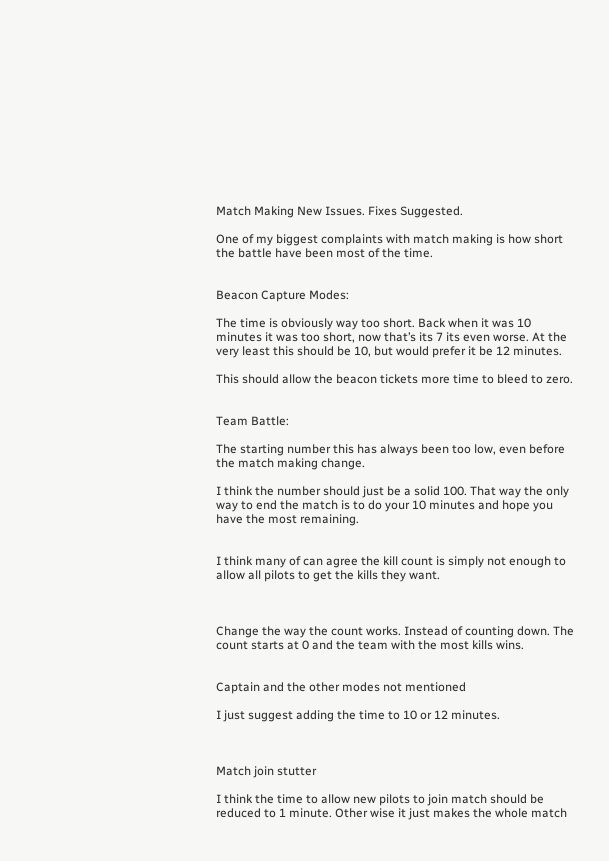Match Making New Issues. Fixes Suggested.

One of my biggest complaints with match making is how short the battle have been most of the time.


Beacon Capture Modes:

The time is obviously way too short. Back when it was 10 minutes it was too short, now that’s its 7 its even worse. At the very least this should be 10, but would prefer it be 12 minutes.

This should allow the beacon tickets more time to bleed to zero.


Team Battle:

The starting number this has always been too low, even before the match making change.

I think the number should just be a solid 100. That way the only way to end the match is to do your 10 minutes and hope you have the most remaining.


I think many of can agree the kill count is simply not enough to allow all pilots to get the kills they want.



Change the way the count works. Instead of counting down. The count starts at 0 and the team with the most kills wins.


Captain and the other modes not mentioned

I just suggest adding the time to 10 or 12 minutes.



Match join stutter

I think the time to allow new pilots to join match should be reduced to 1 minute. Other wise it just makes the whole match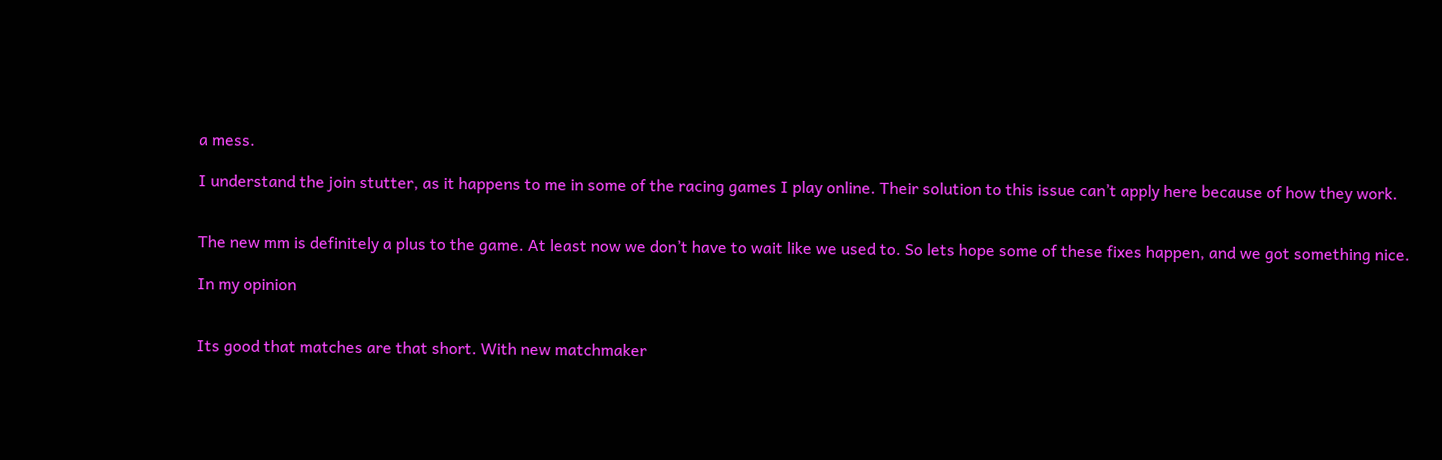a mess.

I understand the join stutter, as it happens to me in some of the racing games I play online. Their solution to this issue can’t apply here because of how they work.


The new mm is definitely a plus to the game. At least now we don’t have to wait like we used to. So lets hope some of these fixes happen, and we got something nice.

In my opinion


Its good that matches are that short. With new matchmaker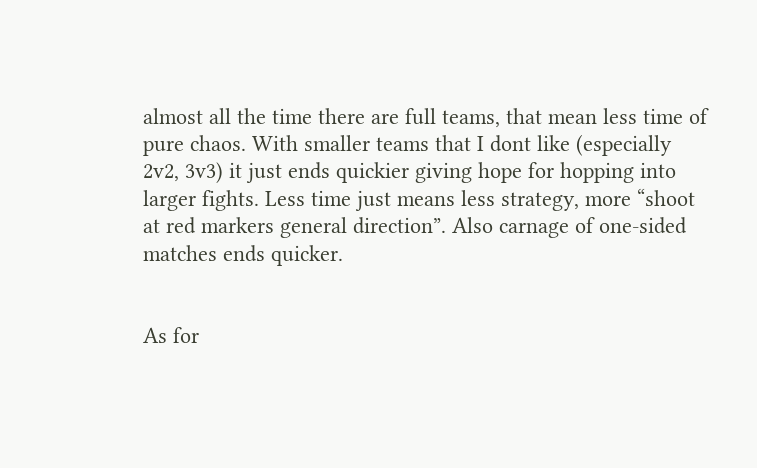almost all the time there are full teams, that mean less time of pure chaos. With smaller teams that I dont like (especially 2v2, 3v3) it just ends quickier giving hope for hopping into larger fights. Less time just means less strategy, more “shoot at red markers general direction”. Also carnage of one-sided matches ends quicker.


As for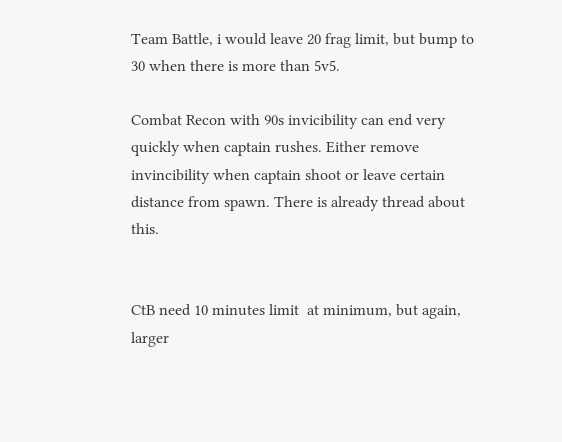Team Battle, i would leave 20 frag limit, but bump to 30 when there is more than 5v5.

Combat Recon with 90s invicibility can end very quickly when captain rushes. Either remove invincibility when captain shoot or leave certain distance from spawn. There is already thread about this.


CtB need 10 minutes limit  at minimum, but again, larger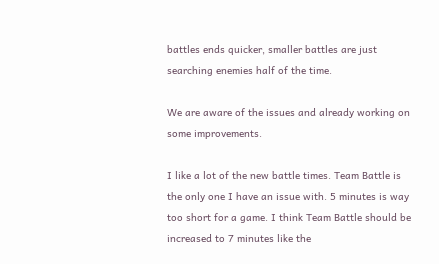battles ends quicker, smaller battles are just searching enemies half of the time.

We are aware of the issues and already working on some improvements.

I like a lot of the new battle times. Team Battle is the only one I have an issue with. 5 minutes is way too short for a game. I think Team Battle should be increased to 7 minutes like the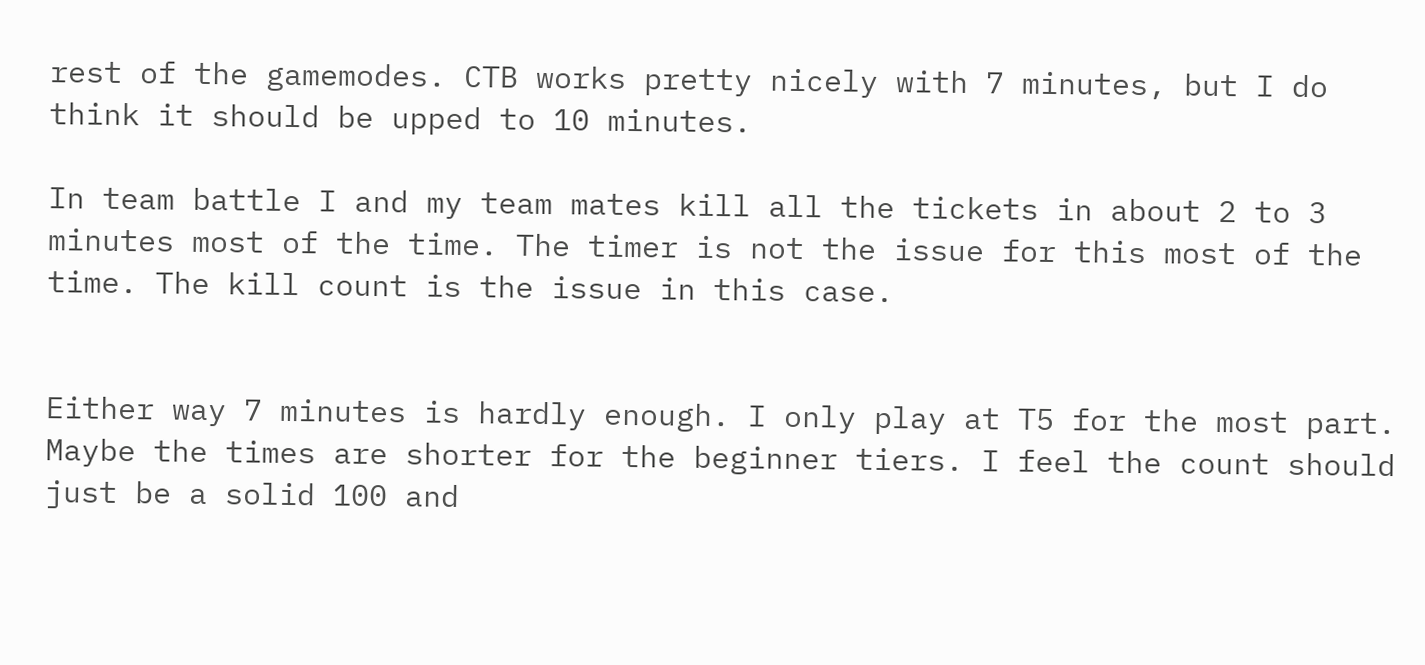rest of the gamemodes. CTB works pretty nicely with 7 minutes, but I do think it should be upped to 10 minutes.

In team battle I and my team mates kill all the tickets in about 2 to 3 minutes most of the time. The timer is not the issue for this most of the time. The kill count is the issue in this case.


Either way 7 minutes is hardly enough. I only play at T5 for the most part. Maybe the times are shorter for the beginner tiers. I feel the count should just be a solid 100 and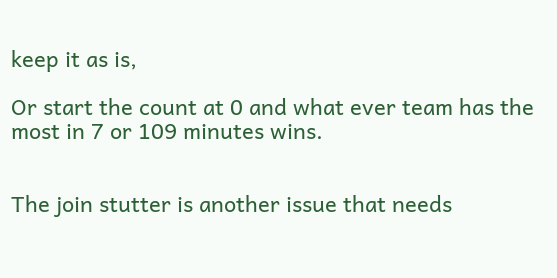keep it as is,

Or start the count at 0 and what ever team has the most in 7 or 109 minutes wins.


The join stutter is another issue that needs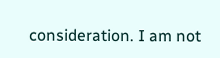consideration. I am not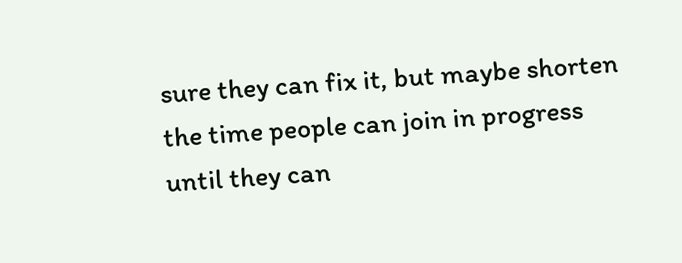sure they can fix it, but maybe shorten the time people can join in progress until they can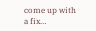come up with a fix…